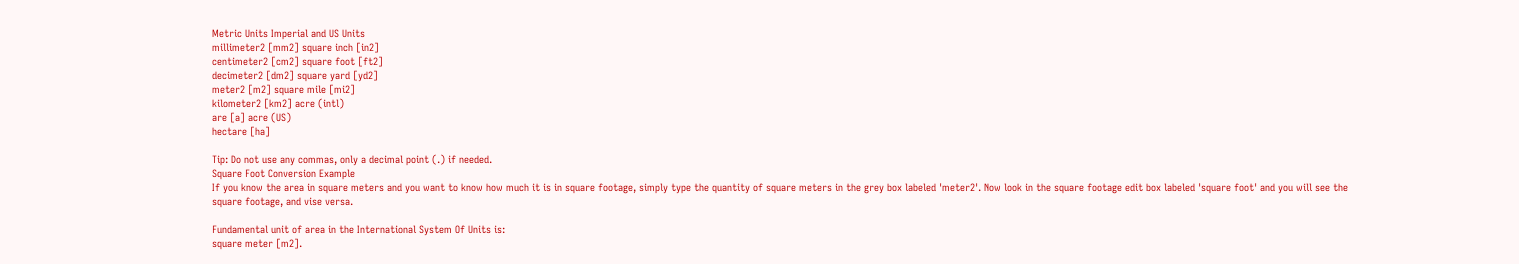Metric Units Imperial and US Units
millimeter2 [mm2] square inch [in2]
centimeter2 [cm2] square foot [ft2]
decimeter2 [dm2] square yard [yd2]
meter2 [m2] square mile [mi2]
kilometer2 [km2] acre (intl)
are [a] acre (US)
hectare [ha]

Tip: Do not use any commas, only a decimal point (.) if needed.
Square Foot Conversion Example
If you know the area in square meters and you want to know how much it is in square footage, simply type the quantity of square meters in the grey box labeled 'meter2'. Now look in the square footage edit box labeled 'square foot' and you will see the square footage, and vise versa.

Fundamental unit of area in the International System Of Units is:
square meter [m2].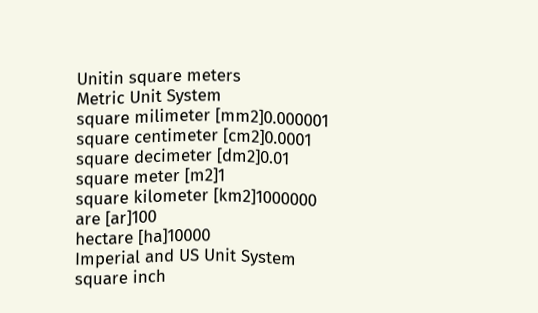Unitin square meters
Metric Unit System
square milimeter [mm2]0.000001
square centimeter [cm2]0.0001
square decimeter [dm2]0.01
square meter [m2]1
square kilometer [km2]1000000
are [ar]100
hectare [ha]10000
Imperial and US Unit System
square inch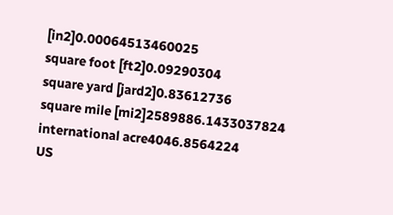[in2]0.00064513460025
square foot [ft2]0.09290304
square yard [jard2]0.83612736
square mile [mi2]2589886.1433037824
international acre4046.8564224
US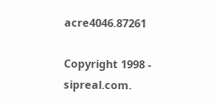acre4046.87261

Copyright 1998 - sipreal.com.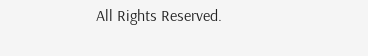All Rights Reserved.